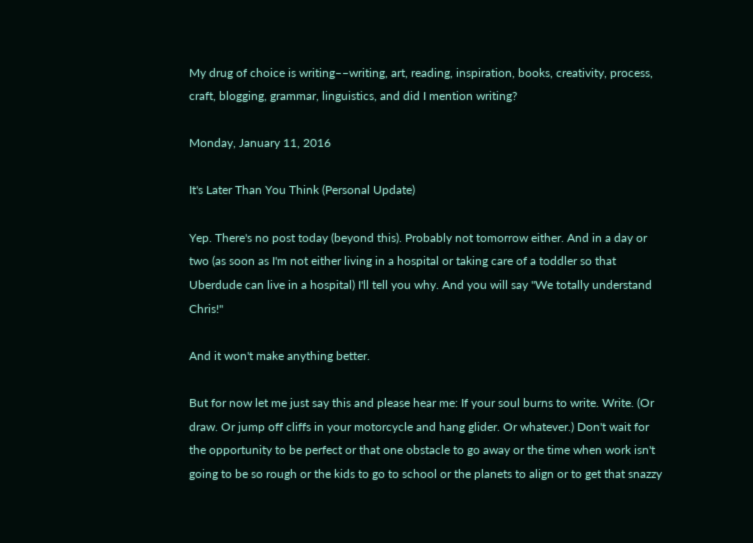My drug of choice is writing––writing, art, reading, inspiration, books, creativity, process, craft, blogging, grammar, linguistics, and did I mention writing?

Monday, January 11, 2016

It's Later Than You Think (Personal Update)

Yep. There's no post today (beyond this). Probably not tomorrow either. And in a day or two (as soon as I'm not either living in a hospital or taking care of a toddler so that Uberdude can live in a hospital) I'll tell you why. And you will say "We totally understand Chris!"

And it won't make anything better.

But for now let me just say this and please hear me: If your soul burns to write. Write. (Or draw. Or jump off cliffs in your motorcycle and hang glider. Or whatever.) Don't wait for the opportunity to be perfect or that one obstacle to go away or the time when work isn't going to be so rough or the kids to go to school or the planets to align or to get that snazzy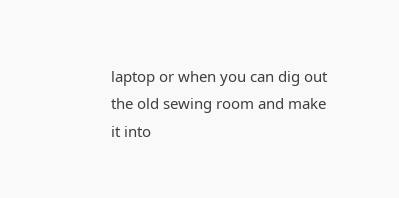laptop or when you can dig out the old sewing room and make it into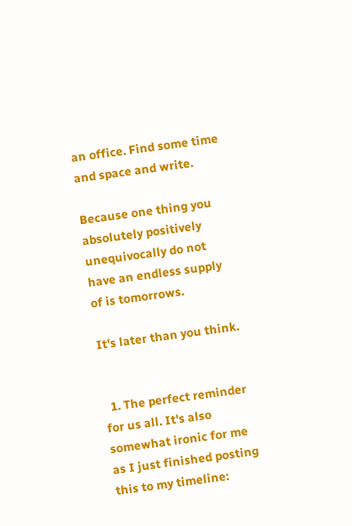an office. Find some time and space and write.

Because one thing you absolutely positively unequivocally do not have an endless supply of is tomorrows.

It's later than you think.


  1. The perfect reminder for us all. It's also somewhat ironic for me as I just finished posting this to my timeline: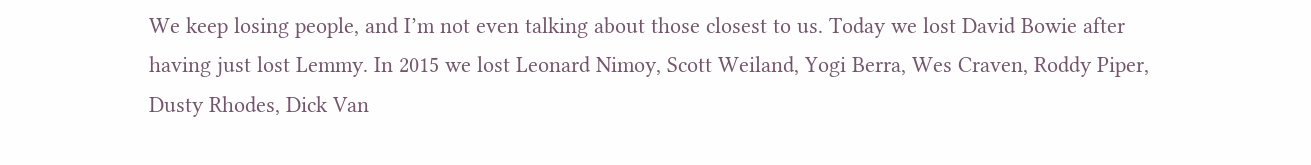We keep losing people, and I’m not even talking about those closest to us. Today we lost David Bowie after having just lost Lemmy. In 2015 we lost Leonard Nimoy, Scott Weiland, Yogi Berra, Wes Craven, Roddy Piper, Dusty Rhodes, Dick Van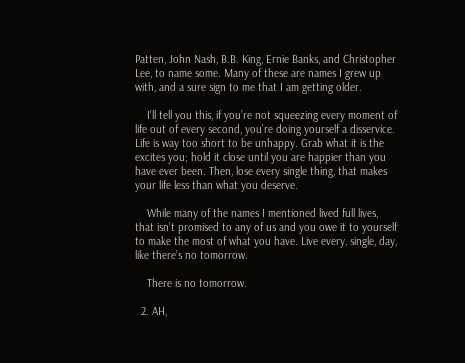Patten, John Nash, B.B. King, Ernie Banks, and Christopher Lee, to name some. Many of these are names I grew up with, and a sure sign to me that I am getting older.

    I’ll tell you this, if you’re not squeezing every moment of life out of every second, you’re doing yourself a disservice. Life is way too short to be unhappy. Grab what it is the excites you; hold it close until you are happier than you have ever been. Then, lose every single thing, that makes your life less than what you deserve.

    While many of the names I mentioned lived full lives, that isn’t promised to any of us and you owe it to yourself to make the most of what you have. Live every, single, day, like there’s no tomorrow.

    There is no tomorrow.

  2. AH,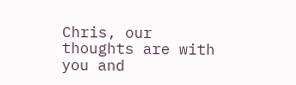Chris, our thoughts are with you and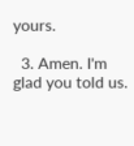yours.

  3. Amen. I'm glad you told us.